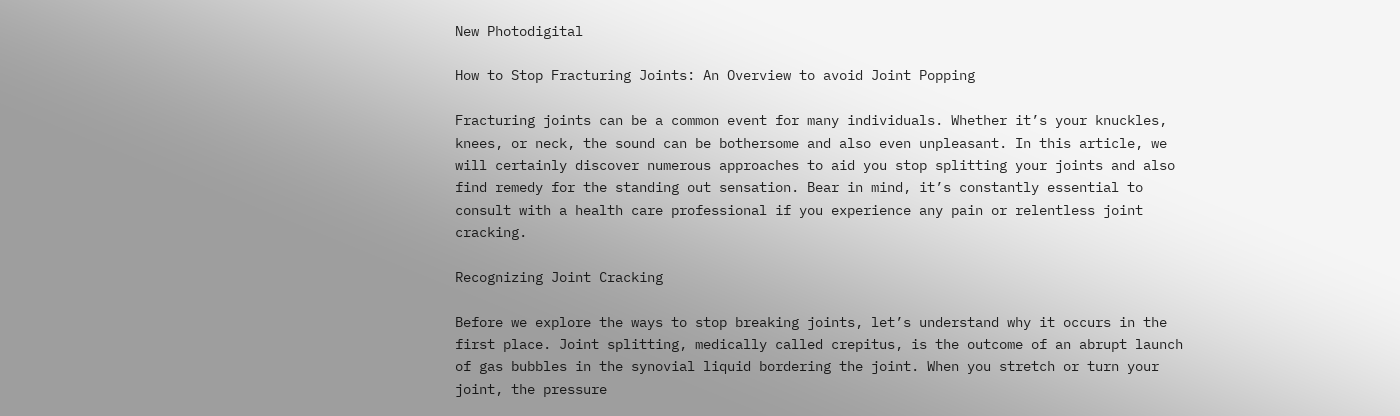New Photodigital

How to Stop Fracturing Joints: An Overview to avoid Joint Popping

Fracturing joints can be a common event for many individuals. Whether it’s your knuckles, knees, or neck, the sound can be bothersome and also even unpleasant. In this article, we will certainly discover numerous approaches to aid you stop splitting your joints and also find remedy for the standing out sensation. Bear in mind, it’s constantly essential to consult with a health care professional if you experience any pain or relentless joint cracking.

Recognizing Joint Cracking

Before we explore the ways to stop breaking joints, let’s understand why it occurs in the first place. Joint splitting, medically called crepitus, is the outcome of an abrupt launch of gas bubbles in the synovial liquid bordering the joint. When you stretch or turn your joint, the pressure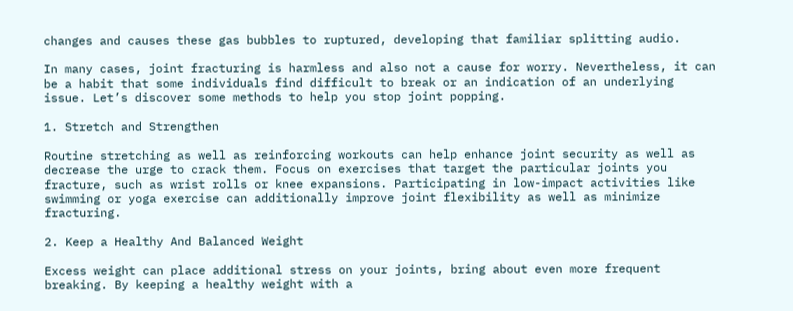changes and causes these gas bubbles to ruptured, developing that familiar splitting audio.

In many cases, joint fracturing is harmless and also not a cause for worry. Nevertheless, it can be a habit that some individuals find difficult to break or an indication of an underlying issue. Let’s discover some methods to help you stop joint popping.

1. Stretch and Strengthen

Routine stretching as well as reinforcing workouts can help enhance joint security as well as decrease the urge to crack them. Focus on exercises that target the particular joints you fracture, such as wrist rolls or knee expansions. Participating in low-impact activities like swimming or yoga exercise can additionally improve joint flexibility as well as minimize fracturing.

2. Keep a Healthy And Balanced Weight

Excess weight can place additional stress on your joints, bring about even more frequent breaking. By keeping a healthy weight with a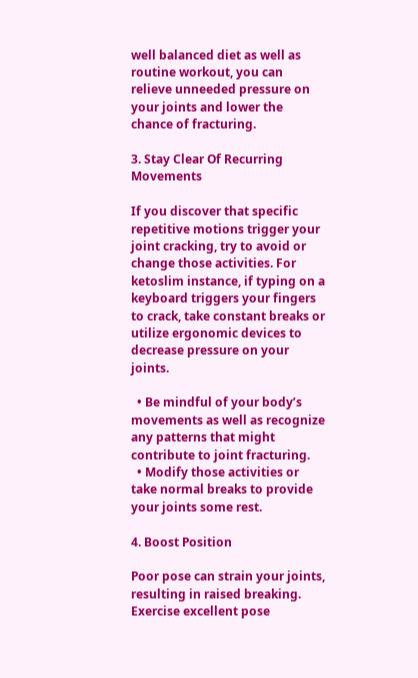well balanced diet as well as routine workout, you can relieve unneeded pressure on your joints and lower the chance of fracturing.

3. Stay Clear Of Recurring Movements

If you discover that specific repetitive motions trigger your joint cracking, try to avoid or change those activities. For ketoslim instance, if typing on a keyboard triggers your fingers to crack, take constant breaks or utilize ergonomic devices to decrease pressure on your joints.

  • Be mindful of your body’s movements as well as recognize any patterns that might contribute to joint fracturing.
  • Modify those activities or take normal breaks to provide your joints some rest.

4. Boost Position

Poor pose can strain your joints, resulting in raised breaking. Exercise excellent pose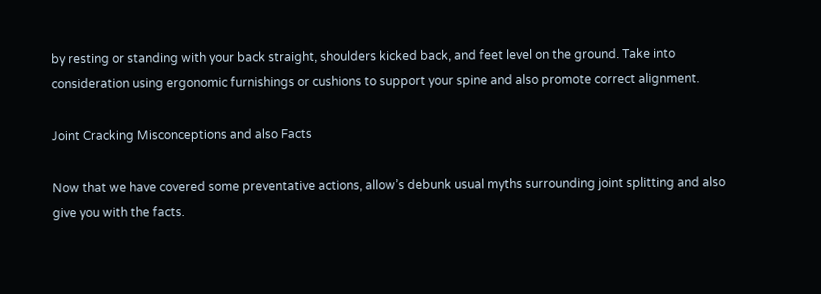by resting or standing with your back straight, shoulders kicked back, and feet level on the ground. Take into consideration using ergonomic furnishings or cushions to support your spine and also promote correct alignment.

Joint Cracking Misconceptions and also Facts

Now that we have covered some preventative actions, allow’s debunk usual myths surrounding joint splitting and also give you with the facts.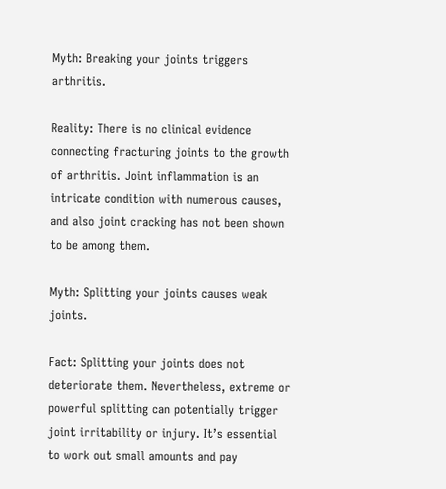Myth: Breaking your joints triggers arthritis.

Reality: There is no clinical evidence connecting fracturing joints to the growth of arthritis. Joint inflammation is an intricate condition with numerous causes, and also joint cracking has not been shown to be among them.

Myth: Splitting your joints causes weak joints.

Fact: Splitting your joints does not deteriorate them. Nevertheless, extreme or powerful splitting can potentially trigger joint irritability or injury. It’s essential to work out small amounts and pay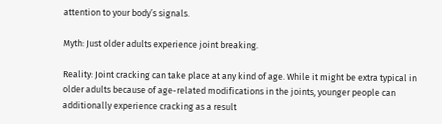attention to your body’s signals.

Myth: Just older adults experience joint breaking.

Reality: Joint cracking can take place at any kind of age. While it might be extra typical in older adults because of age-related modifications in the joints, younger people can additionally experience cracking as a result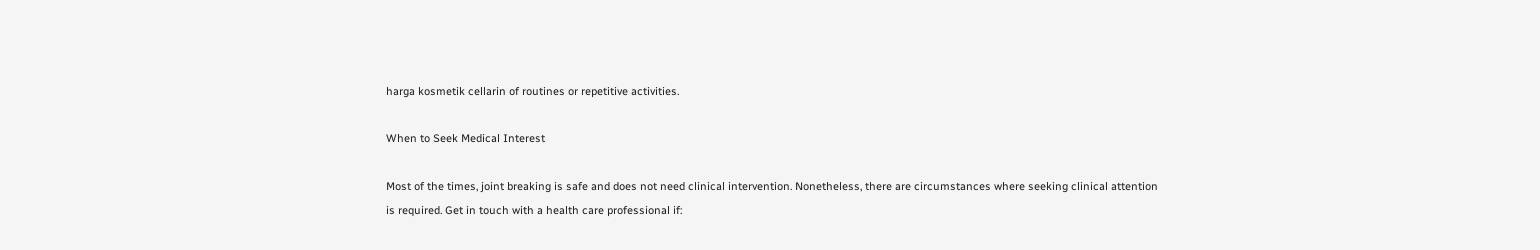harga kosmetik cellarin of routines or repetitive activities.

When to Seek Medical Interest

Most of the times, joint breaking is safe and does not need clinical intervention. Nonetheless, there are circumstances where seeking clinical attention is required. Get in touch with a health care professional if: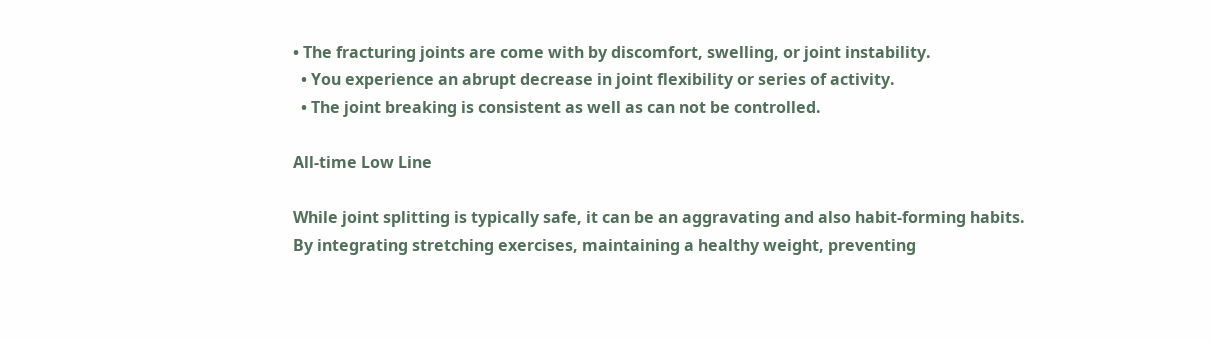• The fracturing joints are come with by discomfort, swelling, or joint instability.
  • You experience an abrupt decrease in joint flexibility or series of activity.
  • The joint breaking is consistent as well as can not be controlled.

All-time Low Line

While joint splitting is typically safe, it can be an aggravating and also habit-forming habits. By integrating stretching exercises, maintaining a healthy weight, preventing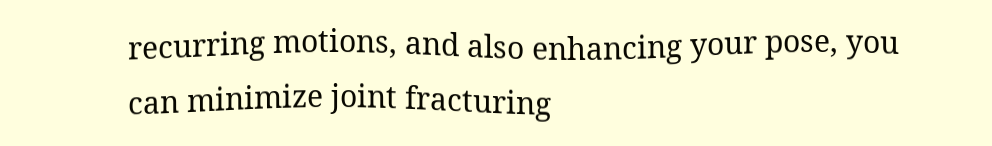recurring motions, and also enhancing your pose, you can minimize joint fracturing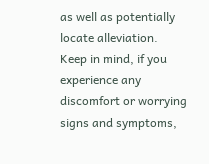as well as potentially locate alleviation. Keep in mind, if you experience any discomfort or worrying signs and symptoms,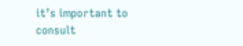it’s important to consult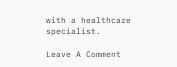with a healthcare specialist.

Leave A Comment